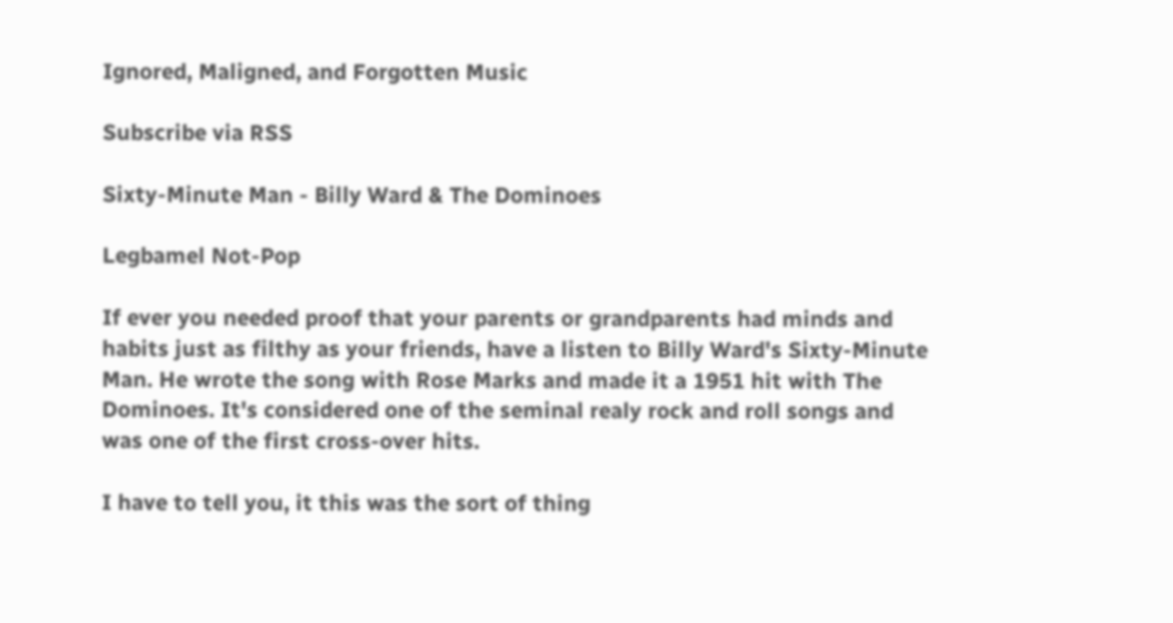Ignored, Maligned, and Forgotten Music

Subscribe via RSS

Sixty-Minute Man - Billy Ward & The Dominoes

Legbamel Not-Pop

If ever you needed proof that your parents or grandparents had minds and habits just as filthy as your friends, have a listen to Billy Ward's Sixty-Minute Man. He wrote the song with Rose Marks and made it a 1951 hit with The Dominoes. It's considered one of the seminal realy rock and roll songs and was one of the first cross-over hits.

I have to tell you, it this was the sort of thing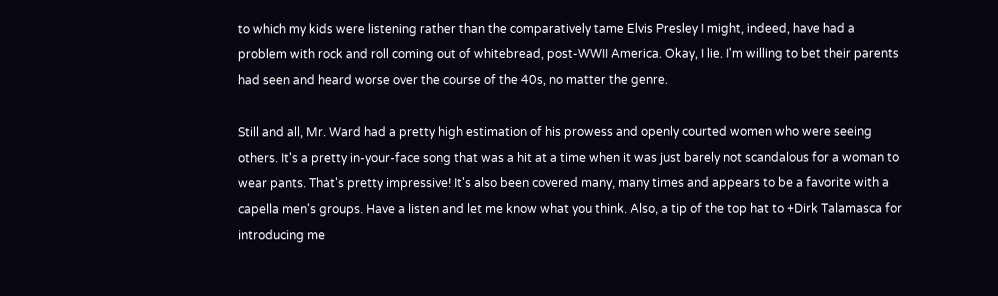to which my kids were listening rather than the comparatively tame Elvis Presley I might, indeed, have had a problem with rock and roll coming out of whitebread, post-WWII America. Okay, I lie. I'm willing to bet their parents had seen and heard worse over the course of the 40s, no matter the genre.

Still and all, Mr. Ward had a pretty high estimation of his prowess and openly courted women who were seeing others. It's a pretty in-your-face song that was a hit at a time when it was just barely not scandalous for a woman to wear pants. That's pretty impressive! It's also been covered many, many times and appears to be a favorite with a capella men's groups. Have a listen and let me know what you think. Also, a tip of the top hat to +Dirk Talamasca for introducing me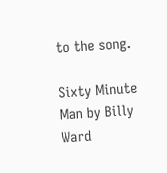to the song.

Sixty Minute Man by Billy Ward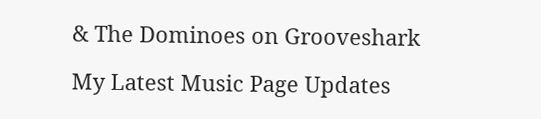& The Dominoes on Grooveshark

My Latest Music Page Updates